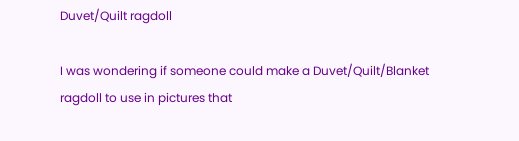Duvet/Quilt ragdoll

I was wondering if someone could make a Duvet/Quilt/Blanket ragdoll to use in pictures that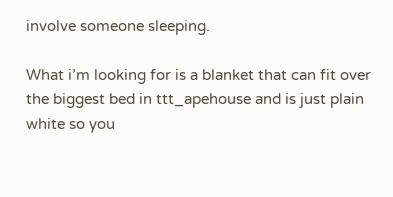involve someone sleeping.

What i’m looking for is a blanket that can fit over the biggest bed in ttt_apehouse and is just plain white so you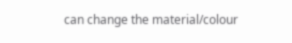can change the material/colour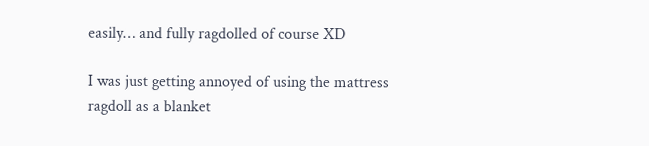easily… and fully ragdolled of course XD

I was just getting annoyed of using the mattress ragdoll as a blanket